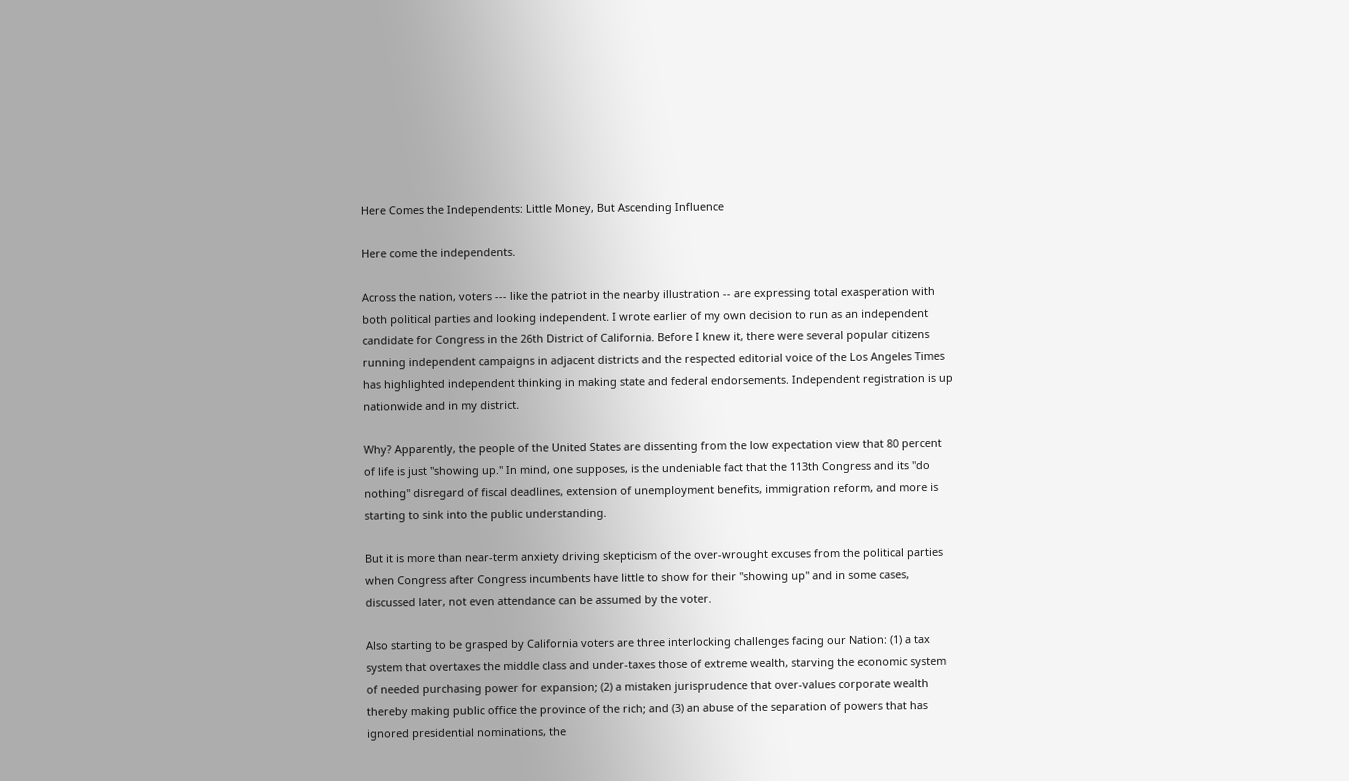Here Comes the Independents: Little Money, But Ascending Influence

Here come the independents.

Across the nation, voters --- like the patriot in the nearby illustration -- are expressing total exasperation with both political parties and looking independent. I wrote earlier of my own decision to run as an independent candidate for Congress in the 26th District of California. Before I knew it, there were several popular citizens running independent campaigns in adjacent districts and the respected editorial voice of the Los Angeles Times has highlighted independent thinking in making state and federal endorsements. Independent registration is up nationwide and in my district.

Why? Apparently, the people of the United States are dissenting from the low expectation view that 80 percent of life is just "showing up." In mind, one supposes, is the undeniable fact that the 113th Congress and its "do nothing" disregard of fiscal deadlines, extension of unemployment benefits, immigration reform, and more is starting to sink into the public understanding.

But it is more than near-term anxiety driving skepticism of the over-wrought excuses from the political parties when Congress after Congress incumbents have little to show for their "showing up" and in some cases, discussed later, not even attendance can be assumed by the voter.

Also starting to be grasped by California voters are three interlocking challenges facing our Nation: (1) a tax system that overtaxes the middle class and under-taxes those of extreme wealth, starving the economic system of needed purchasing power for expansion; (2) a mistaken jurisprudence that over-values corporate wealth thereby making public office the province of the rich; and (3) an abuse of the separation of powers that has ignored presidential nominations, the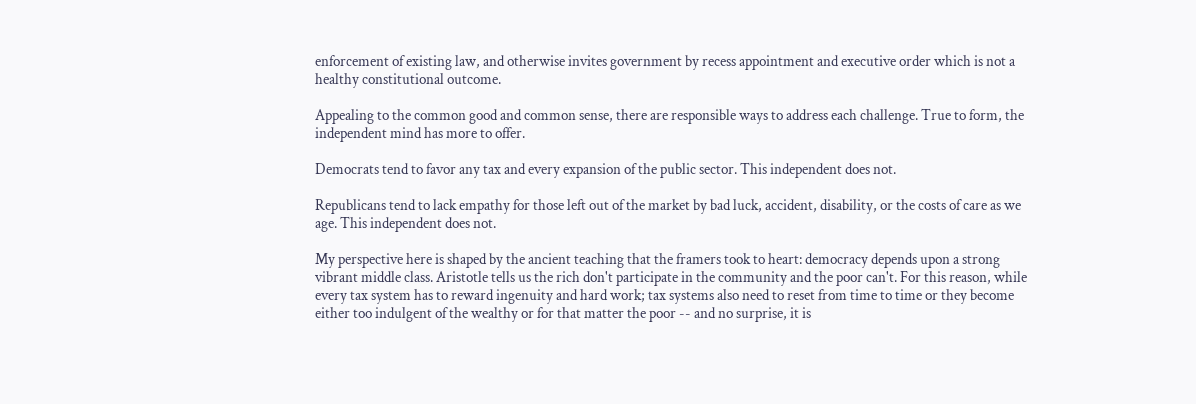enforcement of existing law, and otherwise invites government by recess appointment and executive order which is not a healthy constitutional outcome.

Appealing to the common good and common sense, there are responsible ways to address each challenge. True to form, the independent mind has more to offer.

Democrats tend to favor any tax and every expansion of the public sector. This independent does not.

Republicans tend to lack empathy for those left out of the market by bad luck, accident, disability, or the costs of care as we age. This independent does not.

My perspective here is shaped by the ancient teaching that the framers took to heart: democracy depends upon a strong vibrant middle class. Aristotle tells us the rich don't participate in the community and the poor can't. For this reason, while every tax system has to reward ingenuity and hard work; tax systems also need to reset from time to time or they become either too indulgent of the wealthy or for that matter the poor -- and no surprise, it is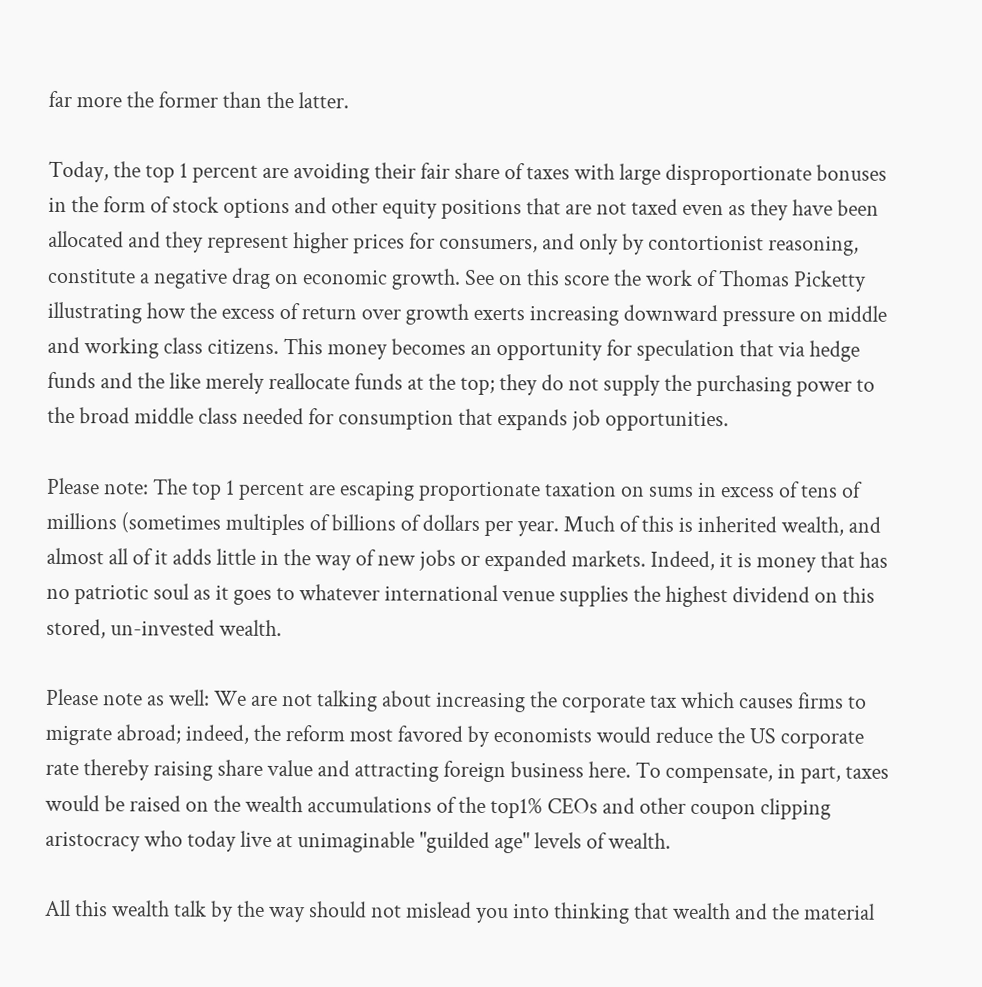far more the former than the latter.

Today, the top 1 percent are avoiding their fair share of taxes with large disproportionate bonuses in the form of stock options and other equity positions that are not taxed even as they have been allocated and they represent higher prices for consumers, and only by contortionist reasoning, constitute a negative drag on economic growth. See on this score the work of Thomas Picketty illustrating how the excess of return over growth exerts increasing downward pressure on middle and working class citizens. This money becomes an opportunity for speculation that via hedge funds and the like merely reallocate funds at the top; they do not supply the purchasing power to the broad middle class needed for consumption that expands job opportunities.

Please note: The top 1 percent are escaping proportionate taxation on sums in excess of tens of millions (sometimes multiples of billions of dollars per year. Much of this is inherited wealth, and almost all of it adds little in the way of new jobs or expanded markets. Indeed, it is money that has no patriotic soul as it goes to whatever international venue supplies the highest dividend on this stored, un-invested wealth.

Please note as well: We are not talking about increasing the corporate tax which causes firms to migrate abroad; indeed, the reform most favored by economists would reduce the US corporate rate thereby raising share value and attracting foreign business here. To compensate, in part, taxes would be raised on the wealth accumulations of the top1% CEOs and other coupon clipping aristocracy who today live at unimaginable "guilded age" levels of wealth.

All this wealth talk by the way should not mislead you into thinking that wealth and the material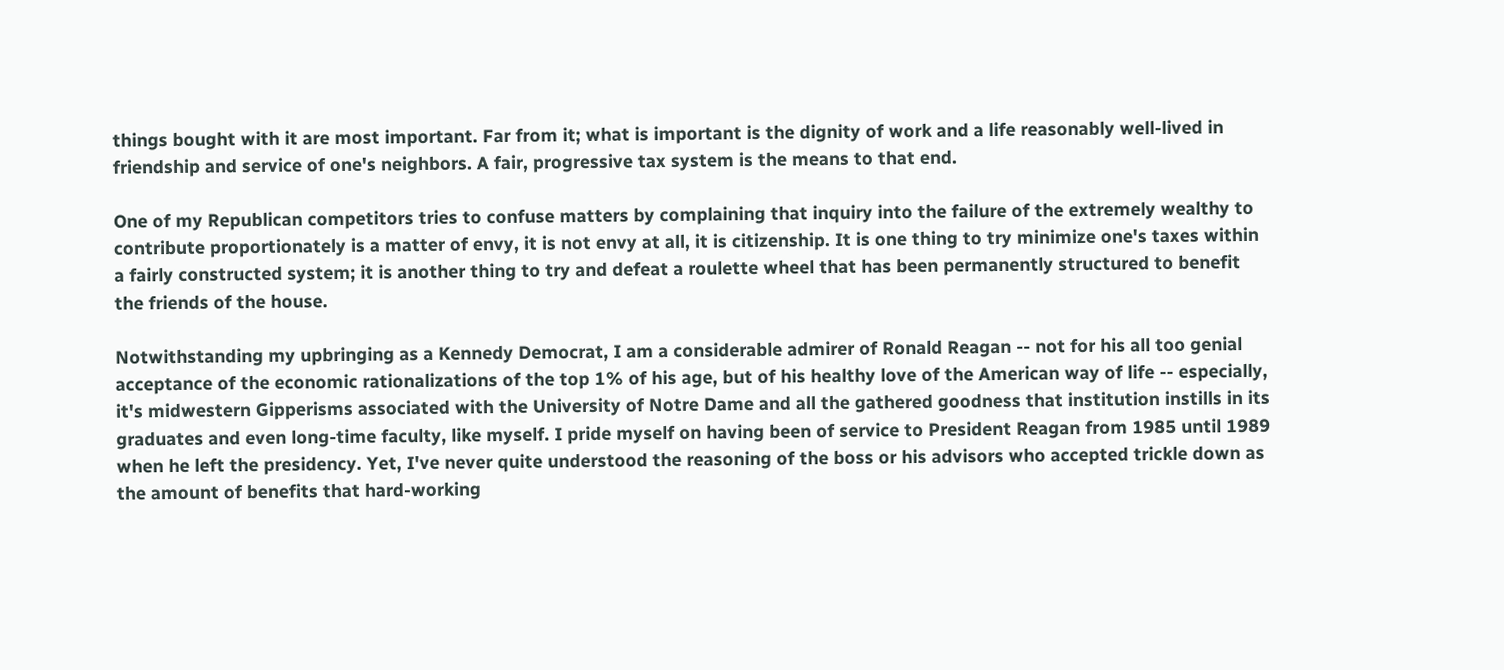things bought with it are most important. Far from it; what is important is the dignity of work and a life reasonably well-lived in friendship and service of one's neighbors. A fair, progressive tax system is the means to that end.

One of my Republican competitors tries to confuse matters by complaining that inquiry into the failure of the extremely wealthy to contribute proportionately is a matter of envy, it is not envy at all, it is citizenship. It is one thing to try minimize one's taxes within a fairly constructed system; it is another thing to try and defeat a roulette wheel that has been permanently structured to benefit the friends of the house.

Notwithstanding my upbringing as a Kennedy Democrat, I am a considerable admirer of Ronald Reagan -- not for his all too genial acceptance of the economic rationalizations of the top 1% of his age, but of his healthy love of the American way of life -- especially, it's midwestern Gipperisms associated with the University of Notre Dame and all the gathered goodness that institution instills in its graduates and even long-time faculty, like myself. I pride myself on having been of service to President Reagan from 1985 until 1989 when he left the presidency. Yet, I've never quite understood the reasoning of the boss or his advisors who accepted trickle down as the amount of benefits that hard-working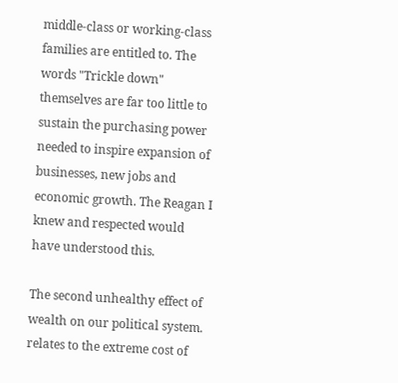middle-class or working-class families are entitled to. The words "Trickle down" themselves are far too little to sustain the purchasing power needed to inspire expansion of businesses, new jobs and economic growth. The Reagan I knew and respected would have understood this.

The second unhealthy effect of wealth on our political system. relates to the extreme cost of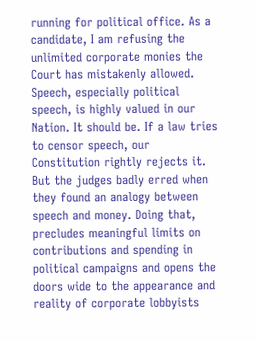running for political office. As a candidate, I am refusing the unlimited corporate monies the Court has mistakenly allowed. Speech, especially political speech, is highly valued in our Nation. It should be. If a law tries to censor speech, our Constitution rightly rejects it. But the judges badly erred when they found an analogy between speech and money. Doing that, precludes meaningful limits on contributions and spending in political campaigns and opens the doors wide to the appearance and reality of corporate lobbyists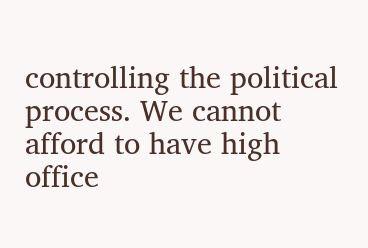controlling the political process. We cannot afford to have high office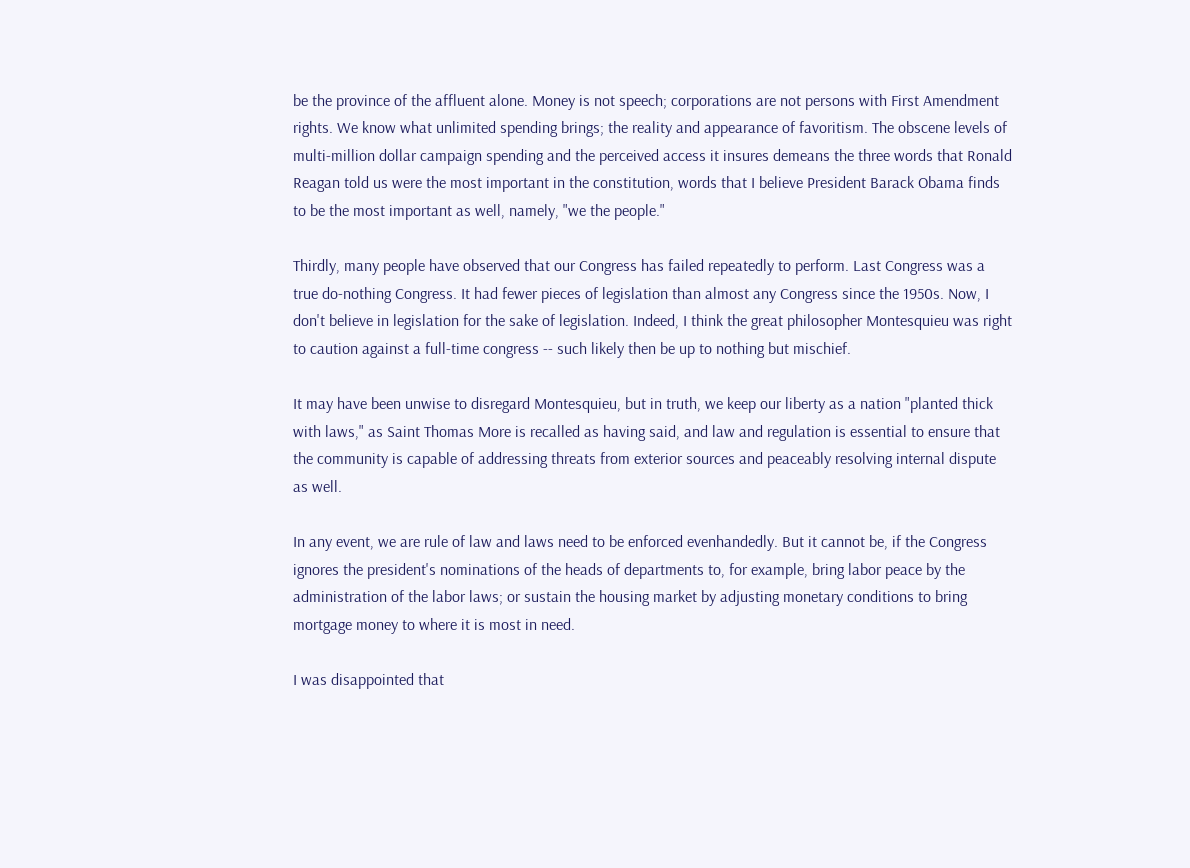be the province of the affluent alone. Money is not speech; corporations are not persons with First Amendment rights. We know what unlimited spending brings; the reality and appearance of favoritism. The obscene levels of multi-million dollar campaign spending and the perceived access it insures demeans the three words that Ronald Reagan told us were the most important in the constitution, words that I believe President Barack Obama finds to be the most important as well, namely, "we the people."

Thirdly, many people have observed that our Congress has failed repeatedly to perform. Last Congress was a true do-nothing Congress. It had fewer pieces of legislation than almost any Congress since the 1950s. Now, I don't believe in legislation for the sake of legislation. Indeed, I think the great philosopher Montesquieu was right to caution against a full-time congress -- such likely then be up to nothing but mischief.

It may have been unwise to disregard Montesquieu, but in truth, we keep our liberty as a nation "planted thick with laws," as Saint Thomas More is recalled as having said, and law and regulation is essential to ensure that the community is capable of addressing threats from exterior sources and peaceably resolving internal dispute as well.

In any event, we are rule of law and laws need to be enforced evenhandedly. But it cannot be, if the Congress ignores the president's nominations of the heads of departments to, for example, bring labor peace by the administration of the labor laws; or sustain the housing market by adjusting monetary conditions to bring mortgage money to where it is most in need.

I was disappointed that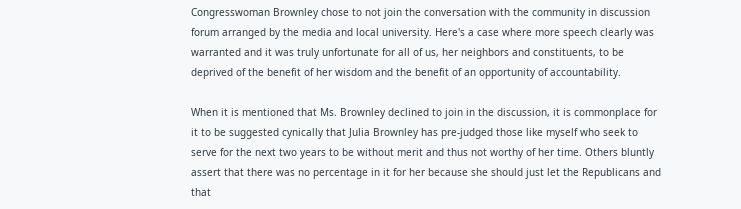Congresswoman Brownley chose to not join the conversation with the community in discussion forum arranged by the media and local university. Here's a case where more speech clearly was warranted and it was truly unfortunate for all of us, her neighbors and constituents, to be deprived of the benefit of her wisdom and the benefit of an opportunity of accountability.

When it is mentioned that Ms. Brownley declined to join in the discussion, it is commonplace for it to be suggested cynically that Julia Brownley has pre-judged those like myself who seek to serve for the next two years to be without merit and thus not worthy of her time. Others bluntly assert that there was no percentage in it for her because she should just let the Republicans and that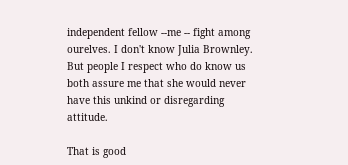independent fellow --me -- fight among ourelves. I don't know Julia Brownley. But people I respect who do know us both assure me that she would never have this unkind or disregarding attitude.

That is good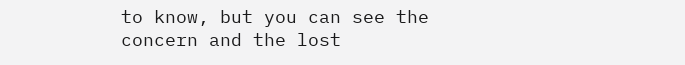to know, but you can see the concern and the lost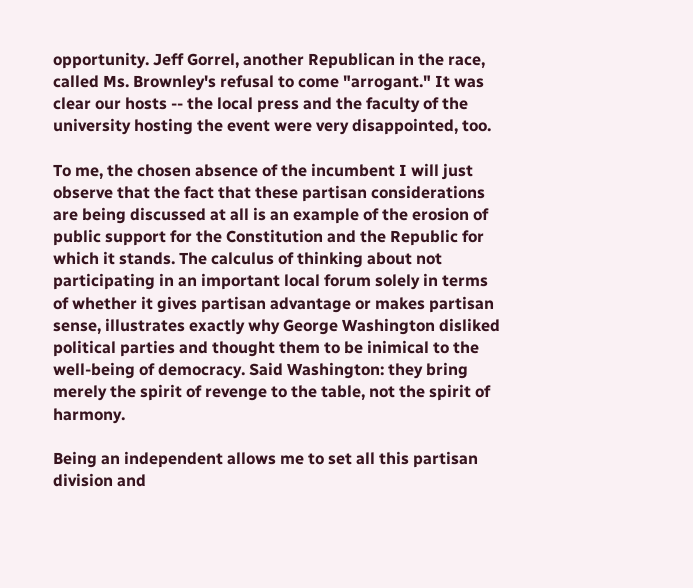opportunity. Jeff Gorrel, another Republican in the race, called Ms. Brownley's refusal to come "arrogant." It was clear our hosts -- the local press and the faculty of the university hosting the event were very disappointed, too.

To me, the chosen absence of the incumbent I will just observe that the fact that these partisan considerations are being discussed at all is an example of the erosion of public support for the Constitution and the Republic for which it stands. The calculus of thinking about not participating in an important local forum solely in terms of whether it gives partisan advantage or makes partisan sense, illustrates exactly why George Washington disliked political parties and thought them to be inimical to the well-being of democracy. Said Washington: they bring merely the spirit of revenge to the table, not the spirit of harmony.

Being an independent allows me to set all this partisan division and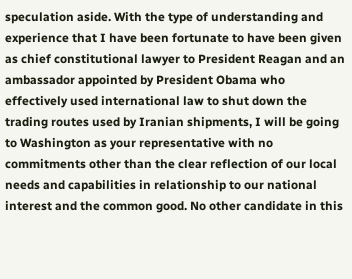speculation aside. With the type of understanding and experience that I have been fortunate to have been given as chief constitutional lawyer to President Reagan and an ambassador appointed by President Obama who effectively used international law to shut down the trading routes used by Iranian shipments, I will be going to Washington as your representative with no commitments other than the clear reflection of our local needs and capabilities in relationship to our national interest and the common good. No other candidate in this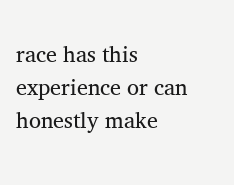race has this experience or can honestly make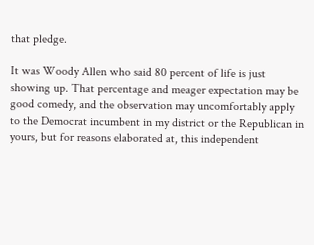that pledge.

It was Woody Allen who said 80 percent of life is just showing up. That percentage and meager expectation may be good comedy, and the observation may uncomfortably apply to the Democrat incumbent in my district or the Republican in yours, but for reasons elaborated at, this independent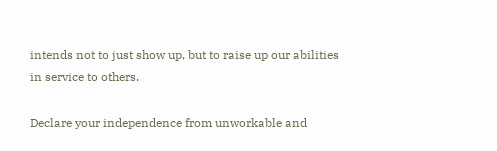intends not to just show up, but to raise up our abilities in service to others.

Declare your independence from unworkable and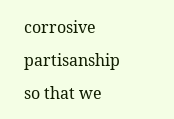corrosive partisanship so that we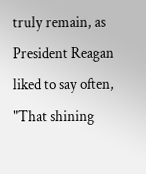truly remain, as President Reagan liked to say often, "That shining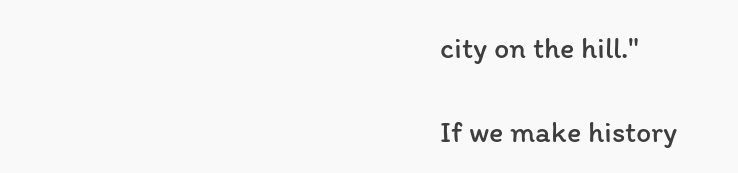city on the hill."

If we make history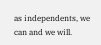as independents, we can and we will.